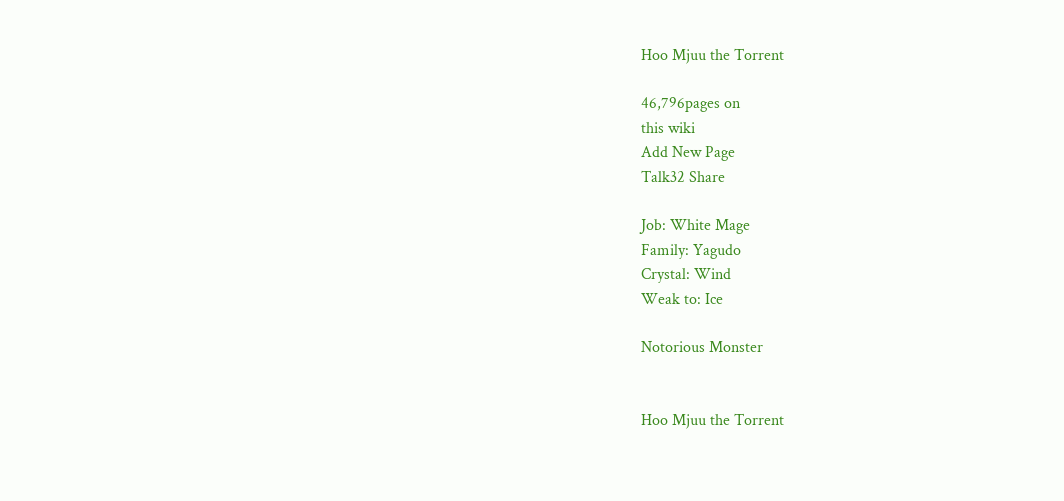Hoo Mjuu the Torrent

46,796pages on
this wiki
Add New Page
Talk32 Share

Job: White Mage
Family: Yagudo
Crystal: Wind
Weak to: Ice

Notorious Monster


Hoo Mjuu the Torrent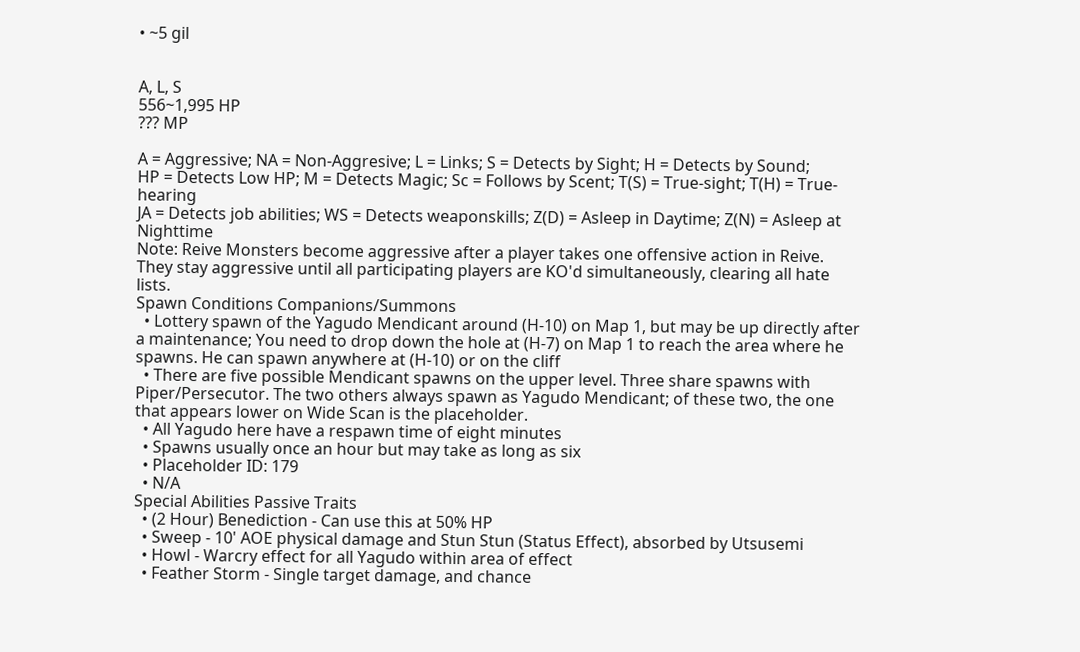• ~5 gil


A, L, S
556~1,995 HP
??? MP

A = Aggressive; NA = Non-Aggresive; L = Links; S = Detects by Sight; H = Detects by Sound;
HP = Detects Low HP; M = Detects Magic; Sc = Follows by Scent; T(S) = True-sight; T(H) = True-hearing
JA = Detects job abilities; WS = Detects weaponskills; Z(D) = Asleep in Daytime; Z(N) = Asleep at Nighttime
Note: Reive Monsters become aggressive after a player takes one offensive action in Reive.
They stay aggressive until all participating players are KO'd simultaneously, clearing all hate lists.
Spawn Conditions Companions/Summons
  • Lottery spawn of the Yagudo Mendicant around (H-10) on Map 1, but may be up directly after a maintenance; You need to drop down the hole at (H-7) on Map 1 to reach the area where he spawns. He can spawn anywhere at (H-10) or on the cliff
  • There are five possible Mendicant spawns on the upper level. Three share spawns with Piper/Persecutor. The two others always spawn as Yagudo Mendicant; of these two, the one that appears lower on Wide Scan is the placeholder.
  • All Yagudo here have a respawn time of eight minutes
  • Spawns usually once an hour but may take as long as six
  • Placeholder ID: 179
  • N/A
Special Abilities Passive Traits
  • (2 Hour) Benediction - Can use this at 50% HP
  • Sweep - 10' AOE physical damage and Stun Stun (Status Effect), absorbed by Utsusemi
  • Howl - Warcry effect for all Yagudo within area of effect
  • Feather Storm - Single target damage, and chance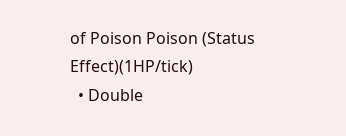of Poison Poison (Status Effect)(1HP/tick)
  • Double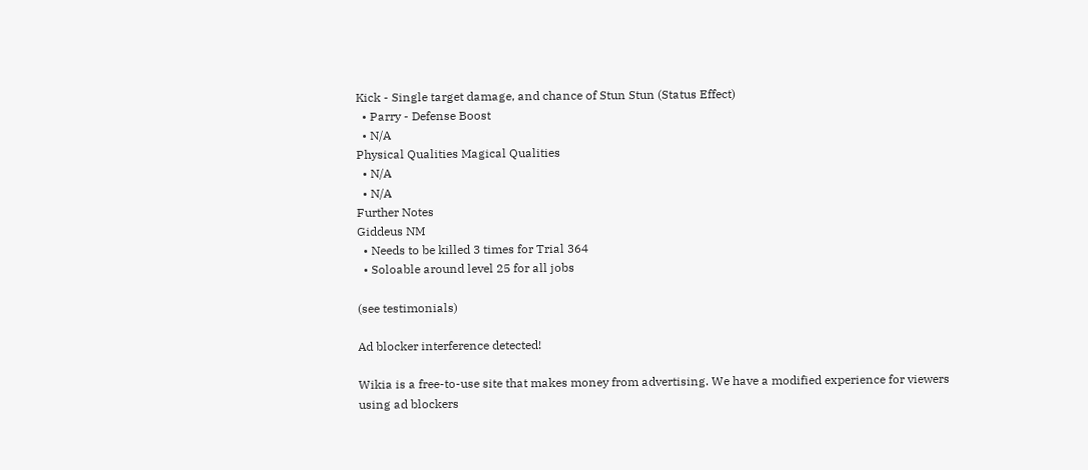Kick - Single target damage, and chance of Stun Stun (Status Effect)
  • Parry - Defense Boost
  • N/A
Physical Qualities Magical Qualities
  • N/A
  • N/A
Further Notes
Giddeus NM
  • Needs to be killed 3 times for Trial 364
  • Soloable around level 25 for all jobs

(see testimonials)

Ad blocker interference detected!

Wikia is a free-to-use site that makes money from advertising. We have a modified experience for viewers using ad blockers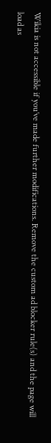Wikia is not accessible if you’ve made further modifications. Remove the custom ad blocker rule(s) and the page will load as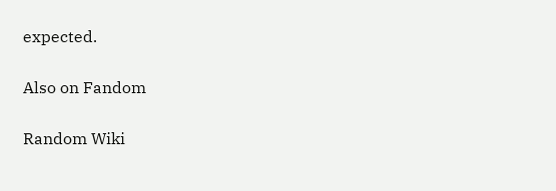expected.

Also on Fandom

Random Wiki